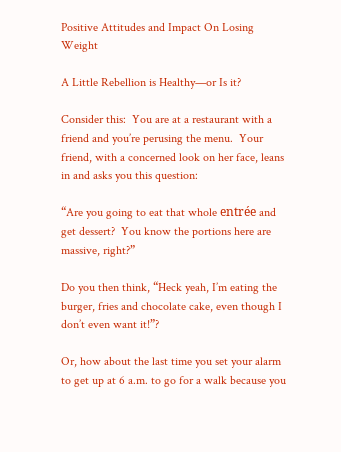Positive Attitudes and Impact On Losing Weight

A Little Rebellion is Healthy—or Is it?

Consider this:  You are at a restaurant with a friend and you’re perusing the menu.  Your friend, with a concerned look on her face, leans in and asks you this question:

“Are you going to eat that whole entrée and get dessert?  You know the portions here are massive, right?”

Do you then think, “Heck yeah, I’m eating the burger, fries and chocolate cake, even though I don’t even want it!”?

Or, how about the last time you set your alarm to get up at 6 a.m. to go for a walk because you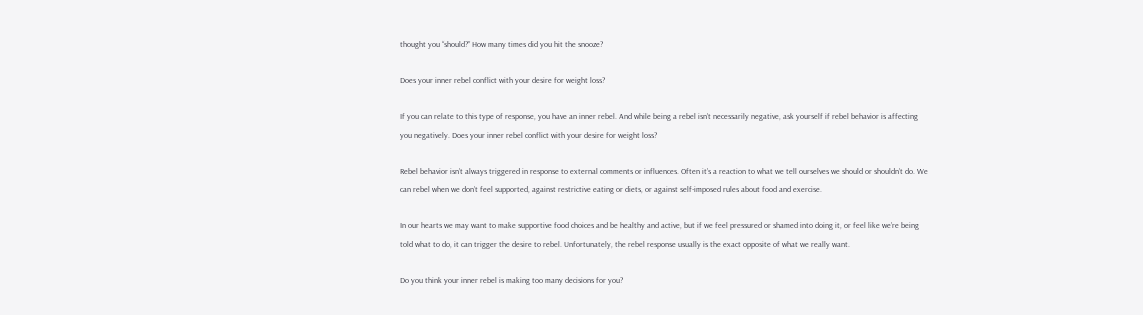thought you “should?” How many times did you hit the snooze?

Does your inner rebel conflict with your desire for weight loss?

If you can relate to this type of response, you have an inner rebel. And while being a rebel isn’t necessarily negative, ask yourself if rebel behavior is affecting you negatively. Does your inner rebel conflict with your desire for weight loss?

Rebel behavior isn’t always triggered in response to external comments or influences. Often it’s a reaction to what we tell ourselves we should or shouldn’t do. We can rebel when we don’t feel supported, against restrictive eating or diets, or against self-imposed rules about food and exercise.

In our hearts we may want to make supportive food choices and be healthy and active, but if we feel pressured or shamed into doing it, or feel like we’re being told what to do, it can trigger the desire to rebel. Unfortunately, the rebel response usually is the exact opposite of what we really want.

Do you think your inner rebel is making too many decisions for you?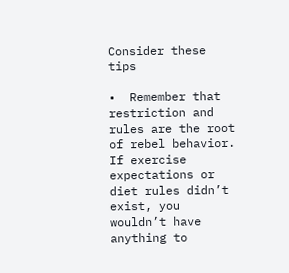Consider these tips

•  Remember that restriction and rules are the root of rebel behavior. If exercise
expectations or diet rules didn’t exist, you wouldn’t have anything to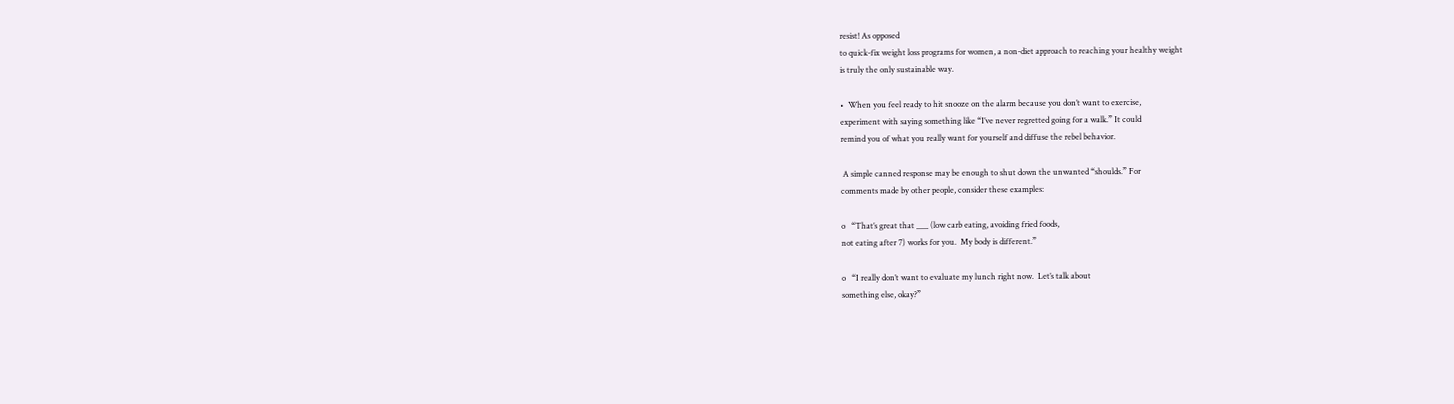resist! As opposed
to quick-fix weight loss programs for women, a non-diet approach to reaching your healthy weight
is truly the only sustainable way.

•  When you feel ready to hit snooze on the alarm because you don’t want to exercise,
experiment with saying something like “I’ve never regretted going for a walk.” It could
remind you of what you really want for yourself and diffuse the rebel behavior.

 A simple canned response may be enough to shut down the unwanted “shoulds.” For
comments made by other people, consider these examples:

o   “That’s great that ___ (low carb eating, avoiding fried foods,
not eating after 7) works for you.  My body is different.”

o   “I really don’t want to evaluate my lunch right now.  Let’s talk about
something else, okay?”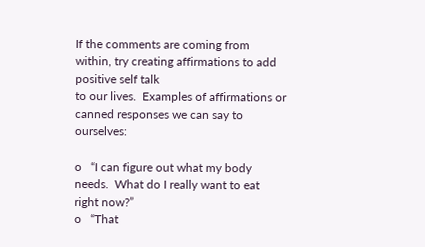If the comments are coming from within, try creating affirmations to add positive self talk
to our lives.  Examples of affirmations or canned responses we can say to ourselves:

o   “I can figure out what my body needs.  What do I really want to eat right now?”
o   “That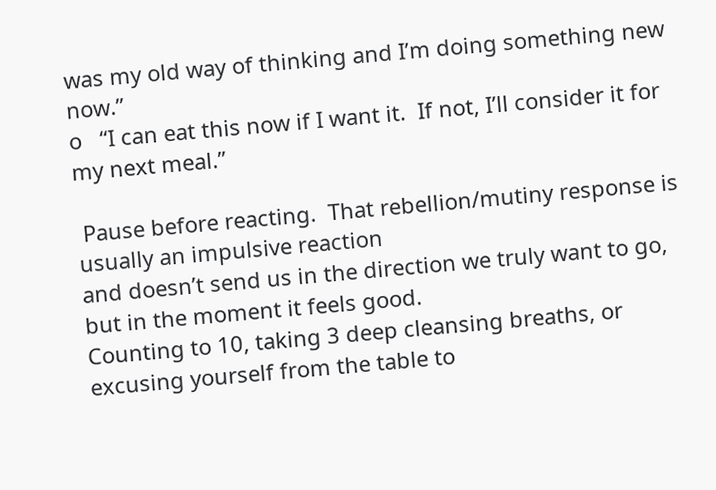was my old way of thinking and I’m doing something new now.”
o   “I can eat this now if I want it.  If not, I’ll consider it for my next meal.”

 Pause before reacting.  That rebellion/mutiny response is usually an impulsive reaction
and doesn’t send us in the direction we truly want to go, but in the moment it feels good.
Counting to 10, taking 3 deep cleansing breaths, or excusing yourself from the table to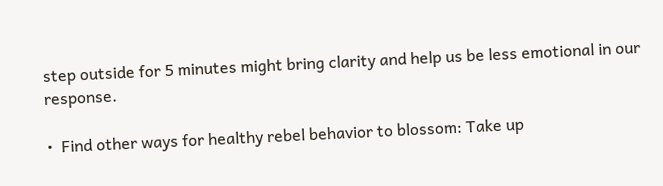step outside for 5 minutes might bring clarity and help us be less emotional in our response.

•  Find other ways for healthy rebel behavior to blossom: Take up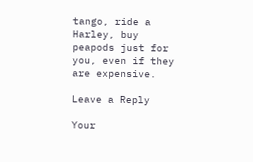tango, ride a Harley, buy
peapods just for you, even if they are expensive.

Leave a Reply

Your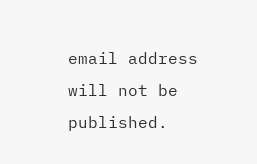email address will not be published.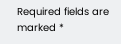Required fields are marked *